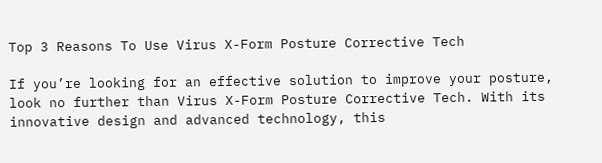Top 3 Reasons To Use Virus X-Form Posture Corrective Tech

If you’re looking for an effective solution to improve your posture, look no further than Virus X-Form Posture Corrective Tech. With its innovative design and advanced technology, this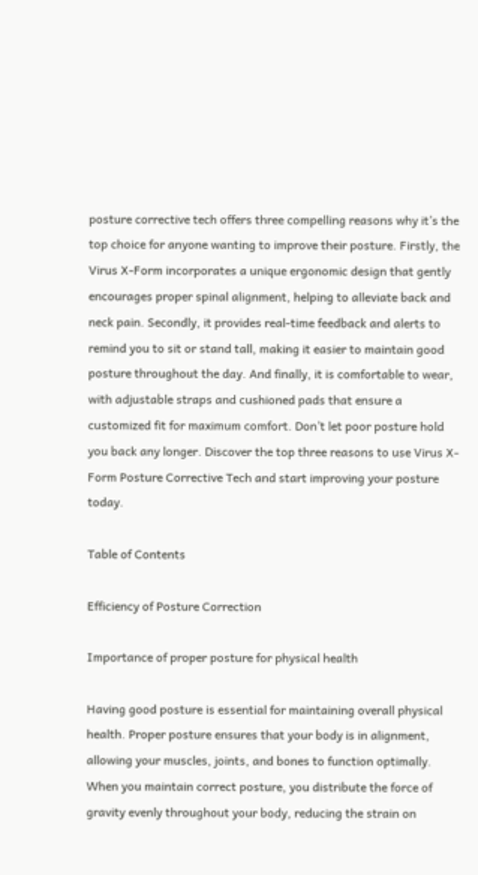posture corrective tech offers three compelling reasons why it’s the top choice for anyone wanting to improve their posture. Firstly, the Virus X-Form incorporates a unique ergonomic design that gently encourages proper spinal alignment, helping to alleviate back and neck pain. Secondly, it provides real-time feedback and alerts to remind you to sit or stand tall, making it easier to maintain good posture throughout the day. And finally, it is comfortable to wear, with adjustable straps and cushioned pads that ensure a customized fit for maximum comfort. Don’t let poor posture hold you back any longer. Discover the top three reasons to use Virus X-Form Posture Corrective Tech and start improving your posture today.

Table of Contents

Efficiency of Posture Correction

Importance of proper posture for physical health

Having good posture is essential for maintaining overall physical health. Proper posture ensures that your body is in alignment, allowing your muscles, joints, and bones to function optimally. When you maintain correct posture, you distribute the force of gravity evenly throughout your body, reducing the strain on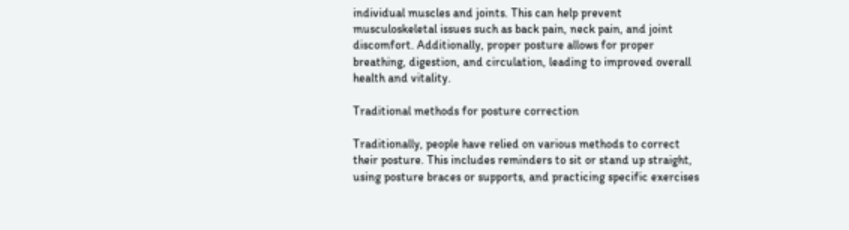individual muscles and joints. This can help prevent musculoskeletal issues such as back pain, neck pain, and joint discomfort. Additionally, proper posture allows for proper breathing, digestion, and circulation, leading to improved overall health and vitality.

Traditional methods for posture correction

Traditionally, people have relied on various methods to correct their posture. This includes reminders to sit or stand up straight, using posture braces or supports, and practicing specific exercises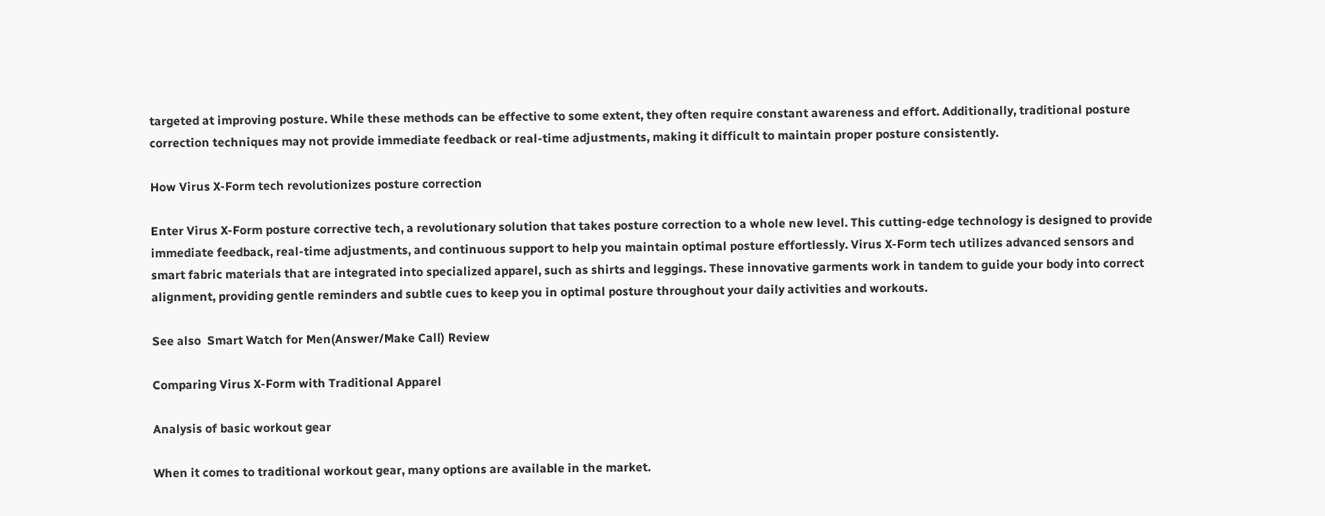targeted at improving posture. While these methods can be effective to some extent, they often require constant awareness and effort. Additionally, traditional posture correction techniques may not provide immediate feedback or real-time adjustments, making it difficult to maintain proper posture consistently.

How Virus X-Form tech revolutionizes posture correction

Enter Virus X-Form posture corrective tech, a revolutionary solution that takes posture correction to a whole new level. This cutting-edge technology is designed to provide immediate feedback, real-time adjustments, and continuous support to help you maintain optimal posture effortlessly. Virus X-Form tech utilizes advanced sensors and smart fabric materials that are integrated into specialized apparel, such as shirts and leggings. These innovative garments work in tandem to guide your body into correct alignment, providing gentle reminders and subtle cues to keep you in optimal posture throughout your daily activities and workouts.

See also  Smart Watch for Men(Answer/Make Call) Review

Comparing Virus X-Form with Traditional Apparel

Analysis of basic workout gear

When it comes to traditional workout gear, many options are available in the market.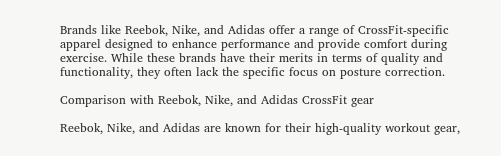Brands like Reebok, Nike, and Adidas offer a range of CrossFit-specific apparel designed to enhance performance and provide comfort during exercise. While these brands have their merits in terms of quality and functionality, they often lack the specific focus on posture correction.

Comparison with Reebok, Nike, and Adidas CrossFit gear

Reebok, Nike, and Adidas are known for their high-quality workout gear,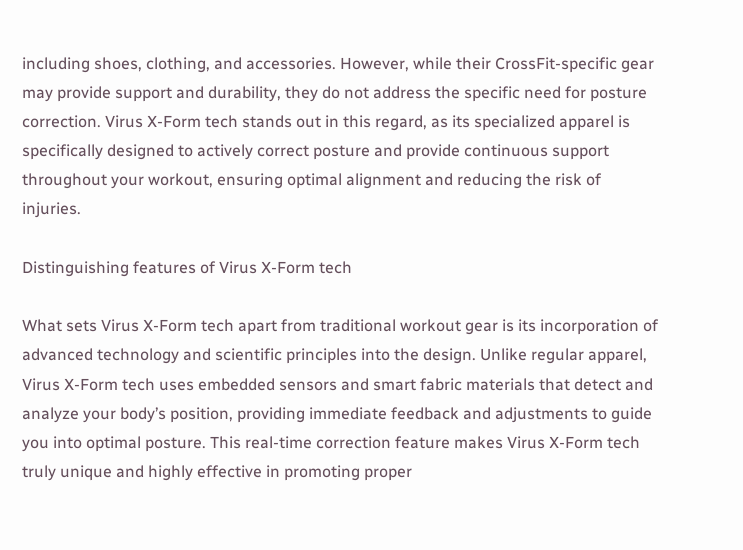including shoes, clothing, and accessories. However, while their CrossFit-specific gear may provide support and durability, they do not address the specific need for posture correction. Virus X-Form tech stands out in this regard, as its specialized apparel is specifically designed to actively correct posture and provide continuous support throughout your workout, ensuring optimal alignment and reducing the risk of injuries.

Distinguishing features of Virus X-Form tech

What sets Virus X-Form tech apart from traditional workout gear is its incorporation of advanced technology and scientific principles into the design. Unlike regular apparel, Virus X-Form tech uses embedded sensors and smart fabric materials that detect and analyze your body’s position, providing immediate feedback and adjustments to guide you into optimal posture. This real-time correction feature makes Virus X-Form tech truly unique and highly effective in promoting proper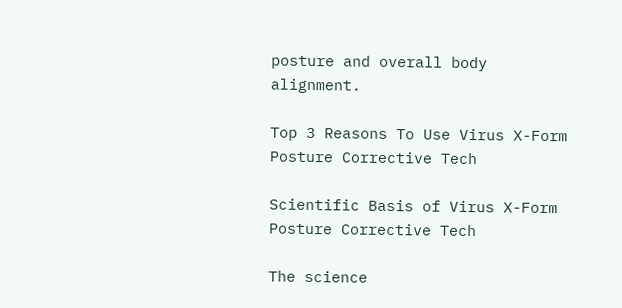posture and overall body alignment.

Top 3 Reasons To Use Virus X-Form Posture Corrective Tech

Scientific Basis of Virus X-Form Posture Corrective Tech

The science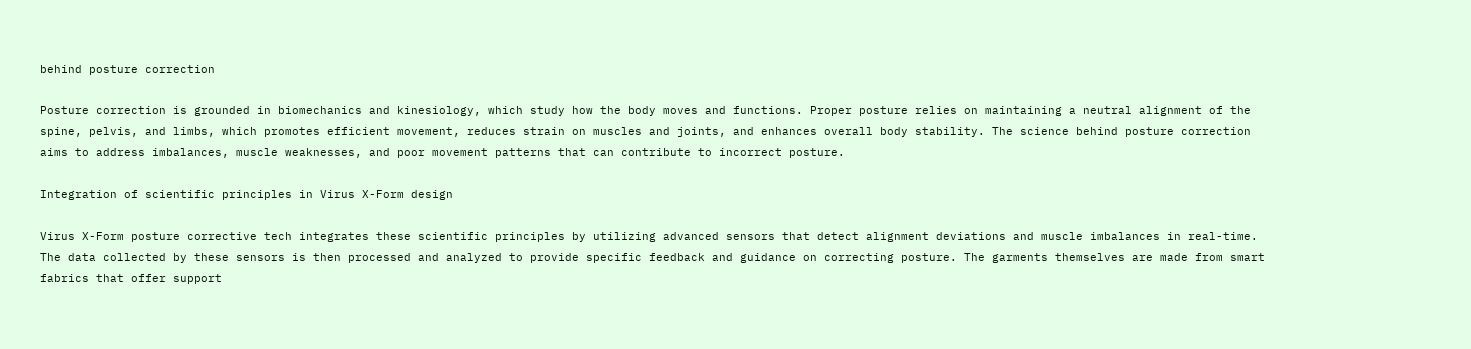behind posture correction

Posture correction is grounded in biomechanics and kinesiology, which study how the body moves and functions. Proper posture relies on maintaining a neutral alignment of the spine, pelvis, and limbs, which promotes efficient movement, reduces strain on muscles and joints, and enhances overall body stability. The science behind posture correction aims to address imbalances, muscle weaknesses, and poor movement patterns that can contribute to incorrect posture.

Integration of scientific principles in Virus X-Form design

Virus X-Form posture corrective tech integrates these scientific principles by utilizing advanced sensors that detect alignment deviations and muscle imbalances in real-time. The data collected by these sensors is then processed and analyzed to provide specific feedback and guidance on correcting posture. The garments themselves are made from smart fabrics that offer support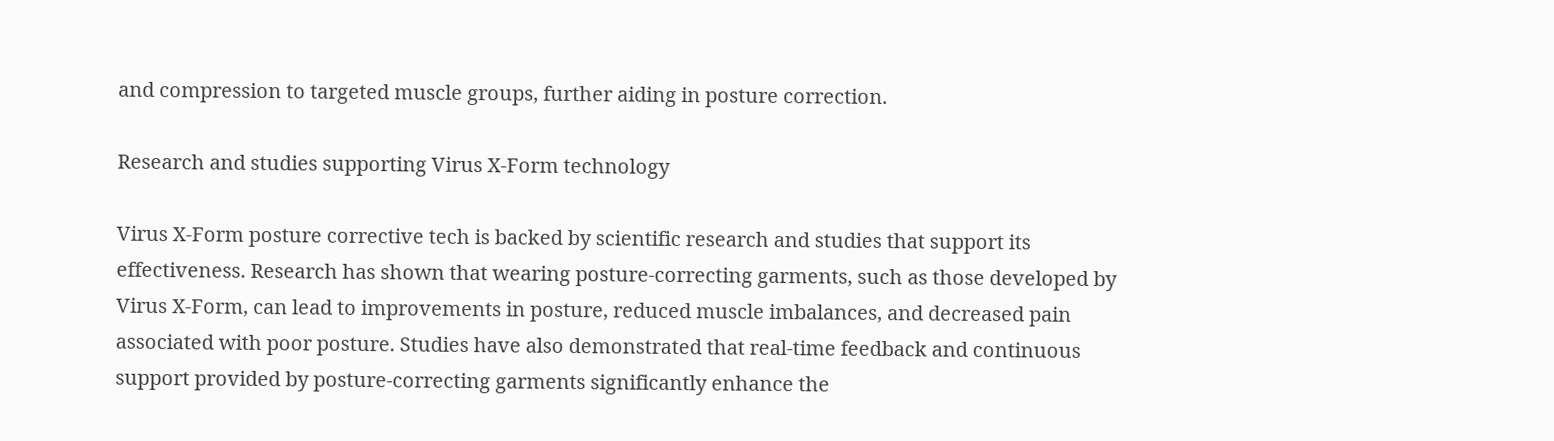and compression to targeted muscle groups, further aiding in posture correction.

Research and studies supporting Virus X-Form technology

Virus X-Form posture corrective tech is backed by scientific research and studies that support its effectiveness. Research has shown that wearing posture-correcting garments, such as those developed by Virus X-Form, can lead to improvements in posture, reduced muscle imbalances, and decreased pain associated with poor posture. Studies have also demonstrated that real-time feedback and continuous support provided by posture-correcting garments significantly enhance the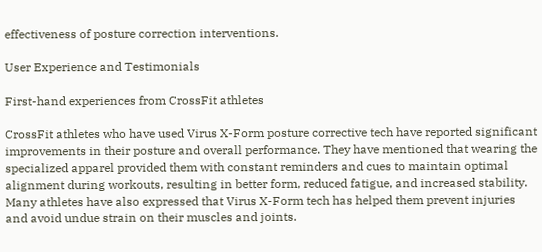effectiveness of posture correction interventions.

User Experience and Testimonials

First-hand experiences from CrossFit athletes

CrossFit athletes who have used Virus X-Form posture corrective tech have reported significant improvements in their posture and overall performance. They have mentioned that wearing the specialized apparel provided them with constant reminders and cues to maintain optimal alignment during workouts, resulting in better form, reduced fatigue, and increased stability. Many athletes have also expressed that Virus X-Form tech has helped them prevent injuries and avoid undue strain on their muscles and joints.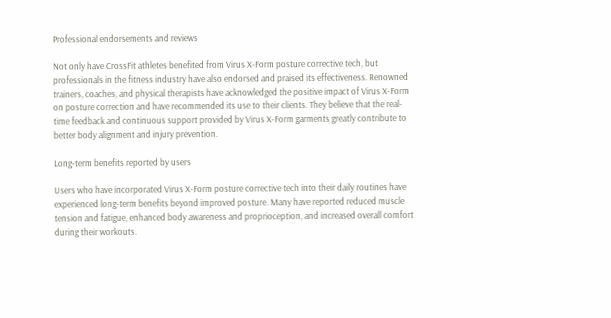Professional endorsements and reviews

Not only have CrossFit athletes benefited from Virus X-Form posture corrective tech, but professionals in the fitness industry have also endorsed and praised its effectiveness. Renowned trainers, coaches, and physical therapists have acknowledged the positive impact of Virus X-Form on posture correction and have recommended its use to their clients. They believe that the real-time feedback and continuous support provided by Virus X-Form garments greatly contribute to better body alignment and injury prevention.

Long-term benefits reported by users

Users who have incorporated Virus X-Form posture corrective tech into their daily routines have experienced long-term benefits beyond improved posture. Many have reported reduced muscle tension and fatigue, enhanced body awareness and proprioception, and increased overall comfort during their workouts.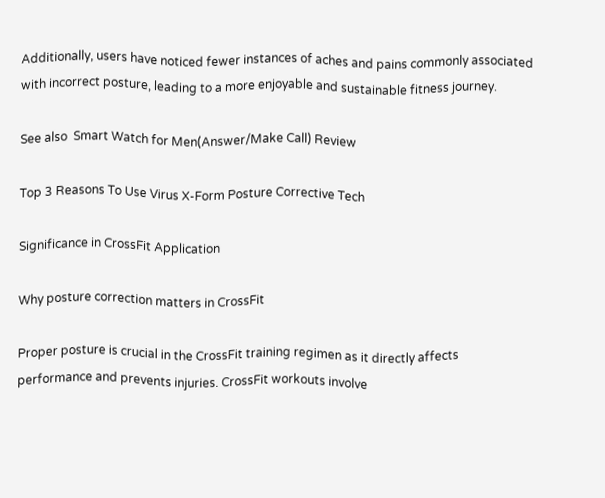Additionally, users have noticed fewer instances of aches and pains commonly associated with incorrect posture, leading to a more enjoyable and sustainable fitness journey.

See also  Smart Watch for Men(Answer/Make Call) Review

Top 3 Reasons To Use Virus X-Form Posture Corrective Tech

Significance in CrossFit Application

Why posture correction matters in CrossFit

Proper posture is crucial in the CrossFit training regimen as it directly affects performance and prevents injuries. CrossFit workouts involve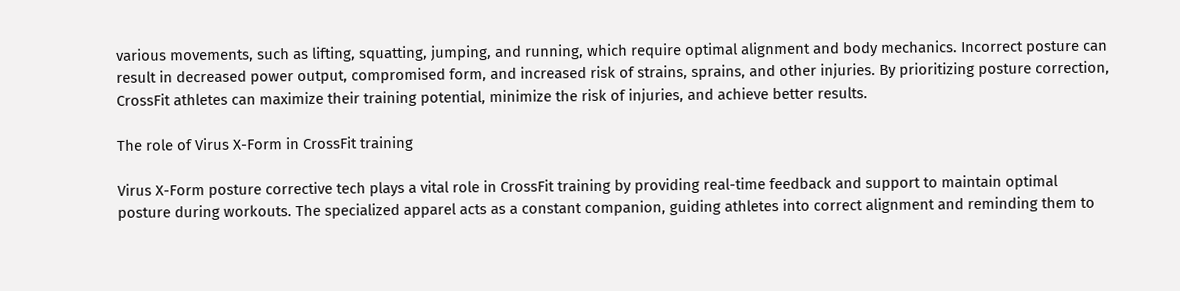various movements, such as lifting, squatting, jumping, and running, which require optimal alignment and body mechanics. Incorrect posture can result in decreased power output, compromised form, and increased risk of strains, sprains, and other injuries. By prioritizing posture correction, CrossFit athletes can maximize their training potential, minimize the risk of injuries, and achieve better results.

The role of Virus X-Form in CrossFit training

Virus X-Form posture corrective tech plays a vital role in CrossFit training by providing real-time feedback and support to maintain optimal posture during workouts. The specialized apparel acts as a constant companion, guiding athletes into correct alignment and reminding them to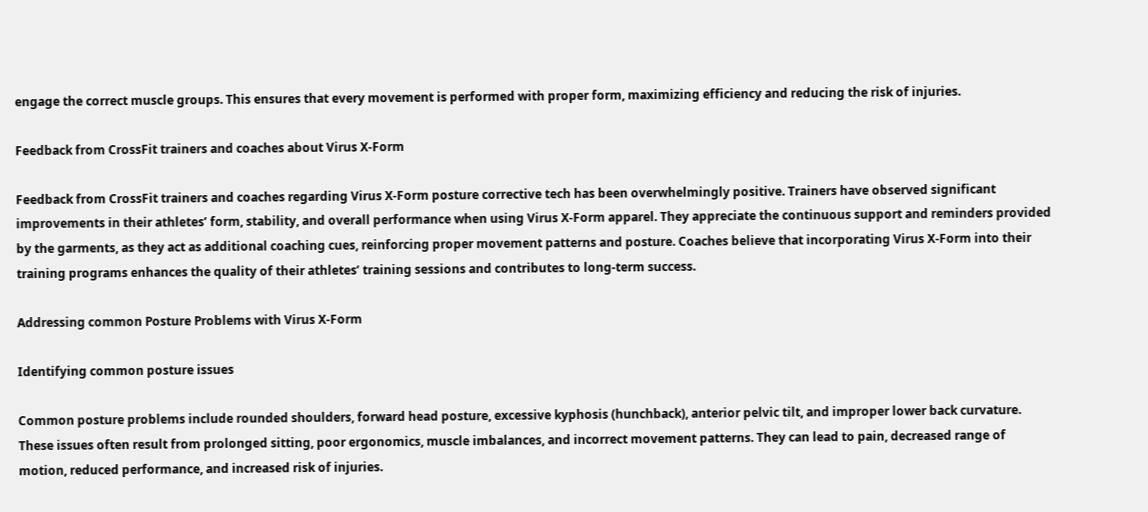engage the correct muscle groups. This ensures that every movement is performed with proper form, maximizing efficiency and reducing the risk of injuries.

Feedback from CrossFit trainers and coaches about Virus X-Form

Feedback from CrossFit trainers and coaches regarding Virus X-Form posture corrective tech has been overwhelmingly positive. Trainers have observed significant improvements in their athletes’ form, stability, and overall performance when using Virus X-Form apparel. They appreciate the continuous support and reminders provided by the garments, as they act as additional coaching cues, reinforcing proper movement patterns and posture. Coaches believe that incorporating Virus X-Form into their training programs enhances the quality of their athletes’ training sessions and contributes to long-term success.

Addressing common Posture Problems with Virus X-Form

Identifying common posture issues

Common posture problems include rounded shoulders, forward head posture, excessive kyphosis (hunchback), anterior pelvic tilt, and improper lower back curvature. These issues often result from prolonged sitting, poor ergonomics, muscle imbalances, and incorrect movement patterns. They can lead to pain, decreased range of motion, reduced performance, and increased risk of injuries.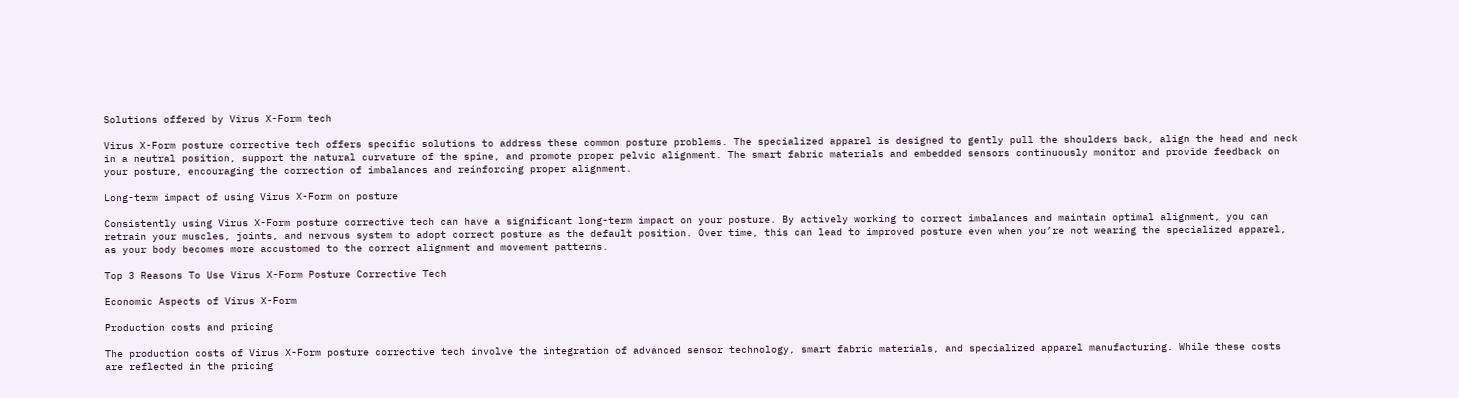Solutions offered by Virus X-Form tech

Virus X-Form posture corrective tech offers specific solutions to address these common posture problems. The specialized apparel is designed to gently pull the shoulders back, align the head and neck in a neutral position, support the natural curvature of the spine, and promote proper pelvic alignment. The smart fabric materials and embedded sensors continuously monitor and provide feedback on your posture, encouraging the correction of imbalances and reinforcing proper alignment.

Long-term impact of using Virus X-Form on posture

Consistently using Virus X-Form posture corrective tech can have a significant long-term impact on your posture. By actively working to correct imbalances and maintain optimal alignment, you can retrain your muscles, joints, and nervous system to adopt correct posture as the default position. Over time, this can lead to improved posture even when you’re not wearing the specialized apparel, as your body becomes more accustomed to the correct alignment and movement patterns.

Top 3 Reasons To Use Virus X-Form Posture Corrective Tech

Economic Aspects of Virus X-Form

Production costs and pricing

The production costs of Virus X-Form posture corrective tech involve the integration of advanced sensor technology, smart fabric materials, and specialized apparel manufacturing. While these costs are reflected in the pricing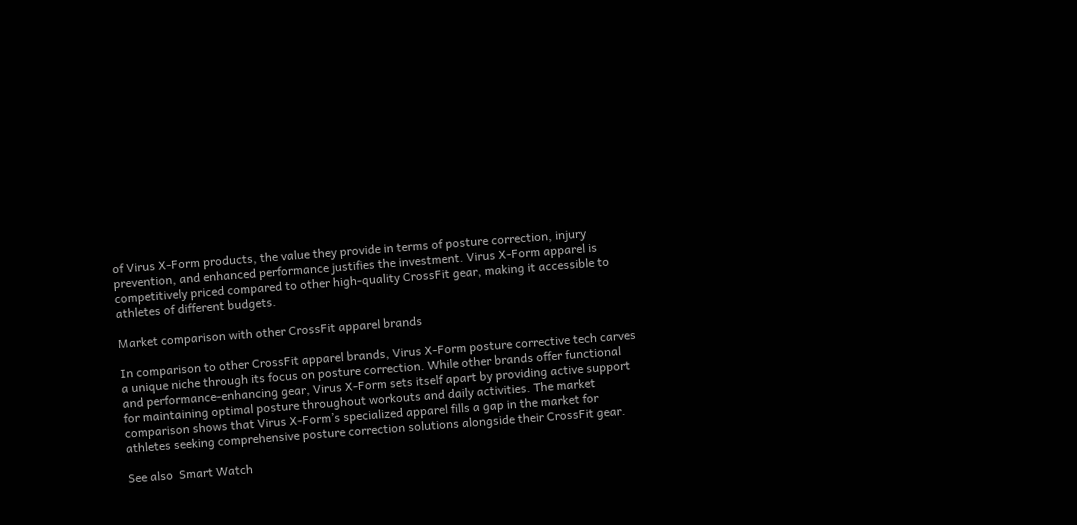of Virus X-Form products, the value they provide in terms of posture correction, injury prevention, and enhanced performance justifies the investment. Virus X-Form apparel is competitively priced compared to other high-quality CrossFit gear, making it accessible to athletes of different budgets.

Market comparison with other CrossFit apparel brands

In comparison to other CrossFit apparel brands, Virus X-Form posture corrective tech carves a unique niche through its focus on posture correction. While other brands offer functional and performance-enhancing gear, Virus X-Form sets itself apart by providing active support for maintaining optimal posture throughout workouts and daily activities. The market comparison shows that Virus X-Form’s specialized apparel fills a gap in the market for athletes seeking comprehensive posture correction solutions alongside their CrossFit gear.

See also  Smart Watch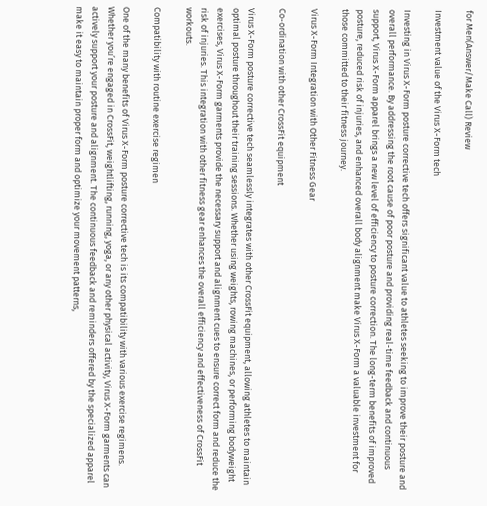for Men(Answer/Make Call) Review

Investment value of the Virus X-Form tech

Investing in Virus X-Form posture corrective tech offers significant value to athletes seeking to improve their posture and overall performance. By addressing the root cause of poor posture and providing real-time feedback and continuous support, Virus X-Form apparel brings a new level of efficiency to posture correction. The long-term benefits of improved posture, reduced risk of injuries, and enhanced overall body alignment make Virus X-Form a valuable investment for those committed to their fitness journey.

Virus X-Form Integration with Other Fitness Gear

Co-ordination with other CrossFit equipment

Virus X-Form posture corrective tech seamlessly integrates with other CrossFit equipment, allowing athletes to maintain optimal posture throughout their training sessions. Whether using weights, rowing machines, or performing bodyweight exercises, Virus X-Form garments provide the necessary support and alignment cues to ensure correct form and reduce the risk of injuries. This integration with other fitness gear enhances the overall efficiency and effectiveness of CrossFit workouts.

Compatibility with routine exercise regimen

One of the many benefits of Virus X-Form posture corrective tech is its compatibility with various exercise regimens. Whether you’re engaged in CrossFit, weightlifting, running, yoga, or any other physical activity, Virus X-Form garments can actively support your posture and alignment. The continuous feedback and reminders offered by the specialized apparel make it easy to maintain proper form and optimize your movement patterns,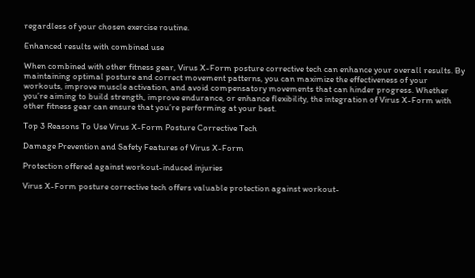regardless of your chosen exercise routine.

Enhanced results with combined use

When combined with other fitness gear, Virus X-Form posture corrective tech can enhance your overall results. By maintaining optimal posture and correct movement patterns, you can maximize the effectiveness of your workouts, improve muscle activation, and avoid compensatory movements that can hinder progress. Whether you’re aiming to build strength, improve endurance, or enhance flexibility, the integration of Virus X-Form with other fitness gear can ensure that you’re performing at your best.

Top 3 Reasons To Use Virus X-Form Posture Corrective Tech

Damage Prevention and Safety Features of Virus X-Form

Protection offered against workout-induced injuries

Virus X-Form posture corrective tech offers valuable protection against workout-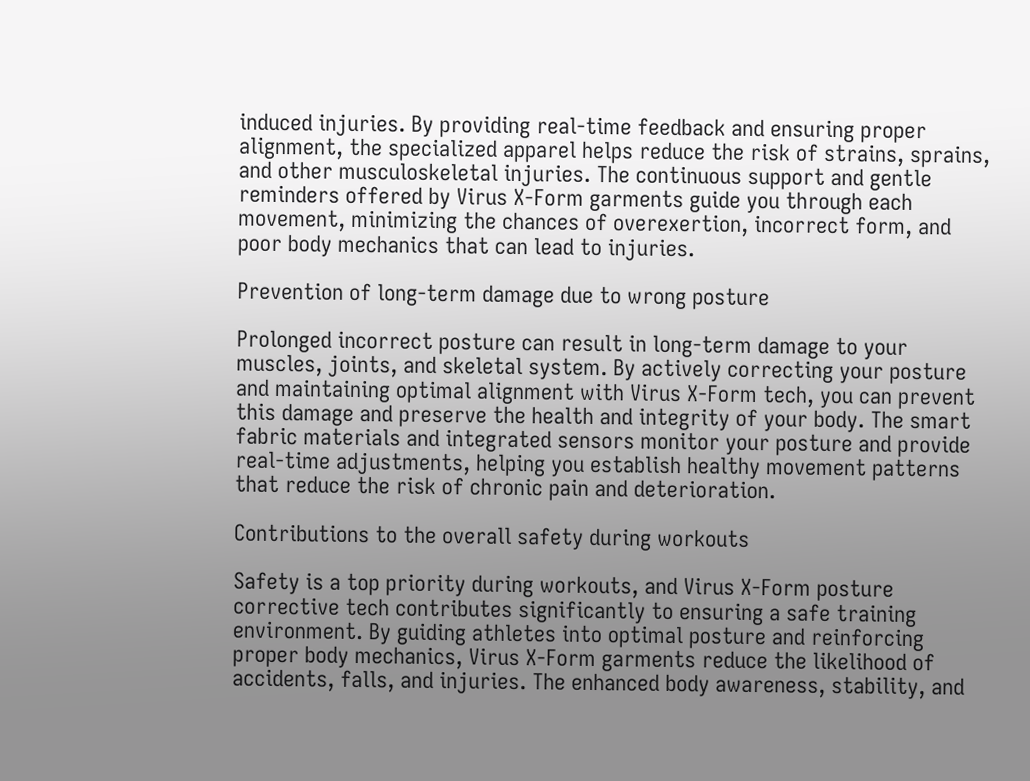induced injuries. By providing real-time feedback and ensuring proper alignment, the specialized apparel helps reduce the risk of strains, sprains, and other musculoskeletal injuries. The continuous support and gentle reminders offered by Virus X-Form garments guide you through each movement, minimizing the chances of overexertion, incorrect form, and poor body mechanics that can lead to injuries.

Prevention of long-term damage due to wrong posture

Prolonged incorrect posture can result in long-term damage to your muscles, joints, and skeletal system. By actively correcting your posture and maintaining optimal alignment with Virus X-Form tech, you can prevent this damage and preserve the health and integrity of your body. The smart fabric materials and integrated sensors monitor your posture and provide real-time adjustments, helping you establish healthy movement patterns that reduce the risk of chronic pain and deterioration.

Contributions to the overall safety during workouts

Safety is a top priority during workouts, and Virus X-Form posture corrective tech contributes significantly to ensuring a safe training environment. By guiding athletes into optimal posture and reinforcing proper body mechanics, Virus X-Form garments reduce the likelihood of accidents, falls, and injuries. The enhanced body awareness, stability, and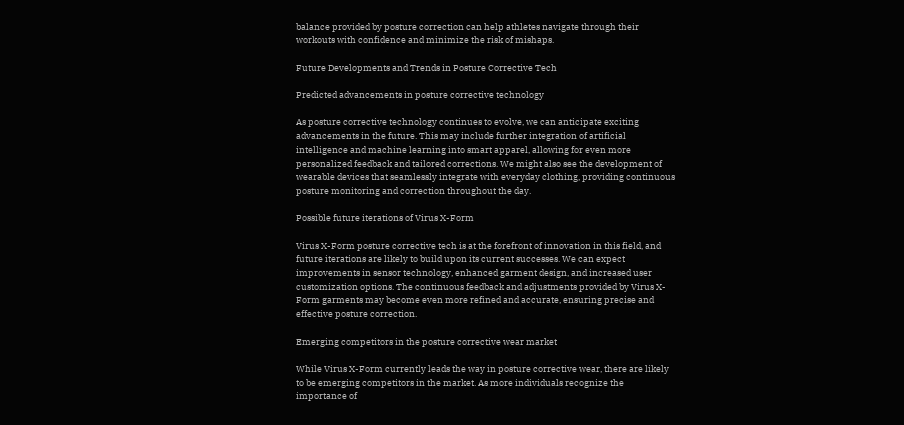balance provided by posture correction can help athletes navigate through their workouts with confidence and minimize the risk of mishaps.

Future Developments and Trends in Posture Corrective Tech

Predicted advancements in posture corrective technology

As posture corrective technology continues to evolve, we can anticipate exciting advancements in the future. This may include further integration of artificial intelligence and machine learning into smart apparel, allowing for even more personalized feedback and tailored corrections. We might also see the development of wearable devices that seamlessly integrate with everyday clothing, providing continuous posture monitoring and correction throughout the day.

Possible future iterations of Virus X-Form

Virus X-Form posture corrective tech is at the forefront of innovation in this field, and future iterations are likely to build upon its current successes. We can expect improvements in sensor technology, enhanced garment design, and increased user customization options. The continuous feedback and adjustments provided by Virus X-Form garments may become even more refined and accurate, ensuring precise and effective posture correction.

Emerging competitors in the posture corrective wear market

While Virus X-Form currently leads the way in posture corrective wear, there are likely to be emerging competitors in the market. As more individuals recognize the importance of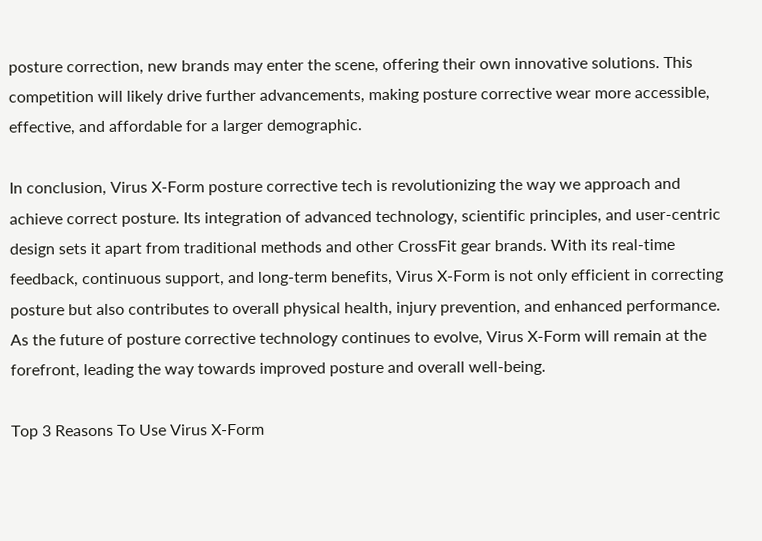posture correction, new brands may enter the scene, offering their own innovative solutions. This competition will likely drive further advancements, making posture corrective wear more accessible, effective, and affordable for a larger demographic.

In conclusion, Virus X-Form posture corrective tech is revolutionizing the way we approach and achieve correct posture. Its integration of advanced technology, scientific principles, and user-centric design sets it apart from traditional methods and other CrossFit gear brands. With its real-time feedback, continuous support, and long-term benefits, Virus X-Form is not only efficient in correcting posture but also contributes to overall physical health, injury prevention, and enhanced performance. As the future of posture corrective technology continues to evolve, Virus X-Form will remain at the forefront, leading the way towards improved posture and overall well-being.

Top 3 Reasons To Use Virus X-Form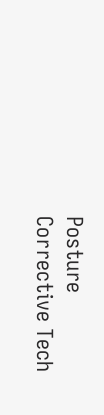Posture Corrective Tech